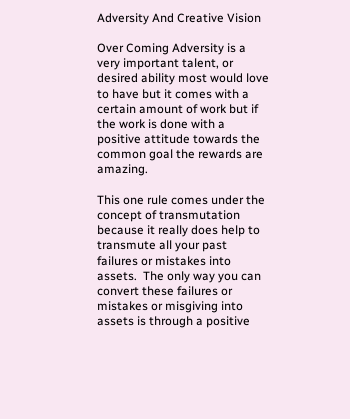Adversity And Creative Vision

Over Coming Adversity is a very important talent, or desired ability most would love to have but it comes with a certain amount of work but if the work is done with a positive attitude towards the common goal the rewards are amazing.

This one rule comes under the concept of transmutation because it really does help to transmute all your past failures or mistakes into assets.  The only way you can convert these failures or mistakes or misgiving into assets is through a positive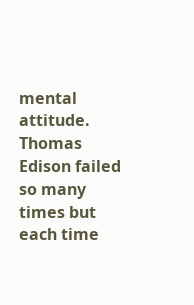mental attitude.  Thomas Edison failed so many times but each time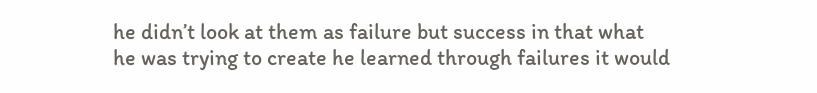he didn’t look at them as failure but success in that what he was trying to create he learned through failures it would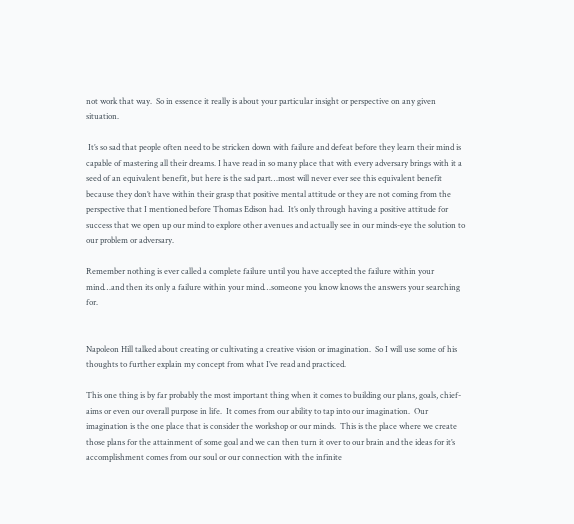not work that way.  So in essence it really is about your particular insight or perspective on any given situation.

 It’s so sad that people often need to be stricken down with failure and defeat before they learn their mind is capable of mastering all their dreams. I have read in so many place that with every adversary brings with it a seed of an equivalent benefit, but here is the sad part…most will never ever see this equivalent benefit because they don’t have within their grasp that positive mental attitude or they are not coming from the perspective that I mentioned before Thomas Edison had.  It’s only through having a positive attitude for success that we open up our mind to explore other avenues and actually see in our minds-eye the solution to our problem or adversary.

Remember nothing is ever called a complete failure until you have accepted the failure within your mind…and then its only a failure within your mind…someone you know knows the answers your searching for.


Napoleon Hill talked about creating or cultivating a creative vision or imagination.  So I will use some of his thoughts to further explain my concept from what I’ve read and practiced.

This one thing is by far probably the most important thing when it comes to building our plans, goals, chief-aims or even our overall purpose in life.  It comes from our ability to tap into our imagination.  Our imagination is the one place that is consider the workshop or our minds.  This is the place where we create those plans for the attainment of some goal and we can then turn it over to our brain and the ideas for it’s accomplishment comes from our soul or our connection with the infinite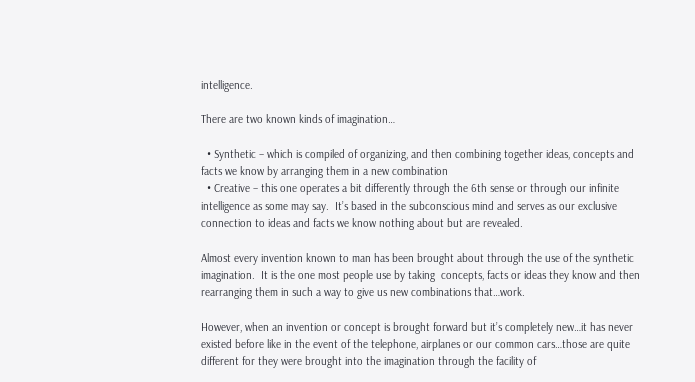intelligence.

There are two known kinds of imagination…

  • Synthetic – which is compiled of organizing, and then combining together ideas, concepts and facts we know by arranging them in a new combination
  • Creative – this one operates a bit differently through the 6th sense or through our infinite intelligence as some may say.  It’s based in the subconscious mind and serves as our exclusive connection to ideas and facts we know nothing about but are revealed.

Almost every invention known to man has been brought about through the use of the synthetic imagination.  It is the one most people use by taking  concepts, facts or ideas they know and then rearranging them in such a way to give us new combinations that…work.

However, when an invention or concept is brought forward but it’s completely new…it has never existed before like in the event of the telephone, airplanes or our common cars…those are quite different for they were brought into the imagination through the facility of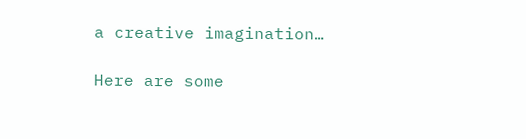a creative imagination…

Here are some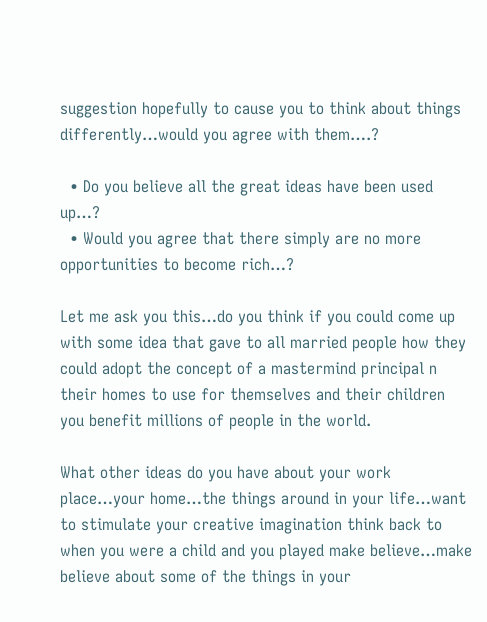suggestion hopefully to cause you to think about things differently…would you agree with them….?

  • Do you believe all the great ideas have been used up…?
  • Would you agree that there simply are no more opportunities to become rich…?

Let me ask you this…do you think if you could come up with some idea that gave to all married people how they could adopt the concept of a mastermind principal n their homes to use for themselves and their children you benefit millions of people in the world.

What other ideas do you have about your work place…your home…the things around in your life…want to stimulate your creative imagination think back to when you were a child and you played make believe…make believe about some of the things in your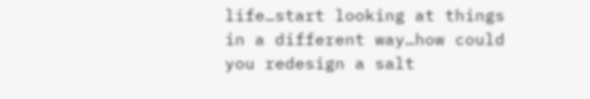life…start looking at things in a different way…how could you redesign a salt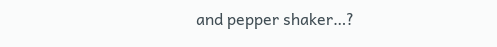and pepper shaker…?